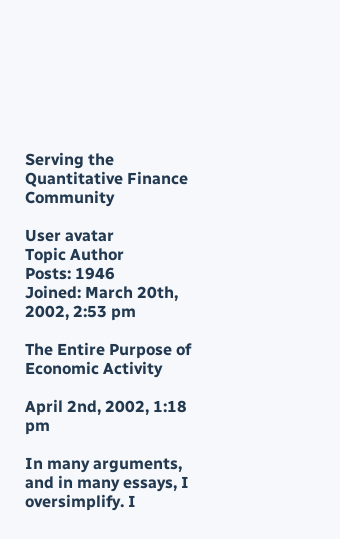Serving the Quantitative Finance Community

User avatar
Topic Author
Posts: 1946
Joined: March 20th, 2002, 2:53 pm

The Entire Purpose of Economic Activity

April 2nd, 2002, 1:18 pm

In many arguments, and in many essays, I oversimplify. I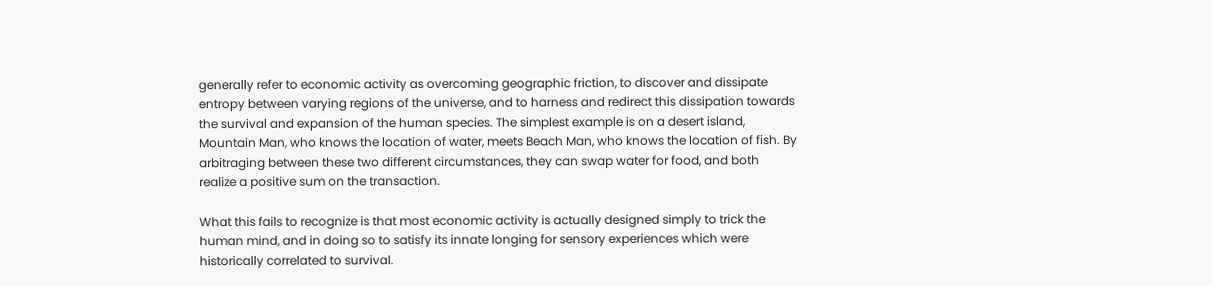generally refer to economic activity as overcoming geographic friction, to discover and dissipate entropy between varying regions of the universe, and to harness and redirect this dissipation towards the survival and expansion of the human species. The simplest example is on a desert island, Mountain Man, who knows the location of water, meets Beach Man, who knows the location of fish. By arbitraging between these two different circumstances, they can swap water for food, and both realize a positive sum on the transaction.

What this fails to recognize is that most economic activity is actually designed simply to trick the human mind, and in doing so to satisfy its innate longing for sensory experiences which were historically correlated to survival.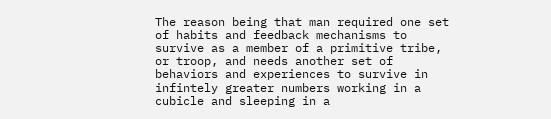The reason being that man required one set of habits and feedback mechanisms to survive as a member of a primitive tribe, or troop, and needs another set of behaviors and experiences to survive in infintely greater numbers working in a cubicle and sleeping in a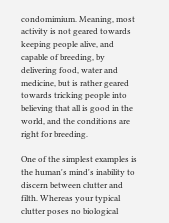condomimium. Meaning, most activity is not geared towards keeping people alive, and capable of breeding, by delivering food, water and medicine, but is rather geared towards tricking people into believing that all is good in the world, and the conditions are right for breeding.

One of the simplest examples is the human's mind's inability to discern between clutter and filth. Whereas your typical clutter poses no biological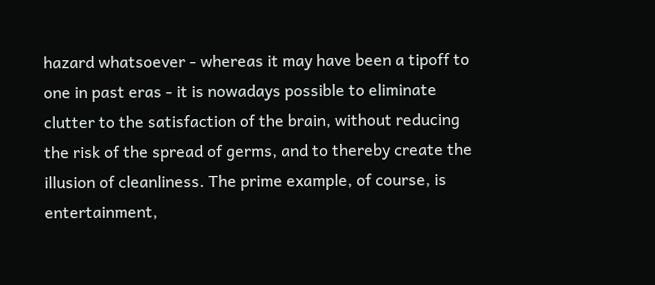hazard whatsoever - whereas it may have been a tipoff to one in past eras - it is nowadays possible to eliminate clutter to the satisfaction of the brain, without reducing the risk of the spread of germs, and to thereby create the illusion of cleanliness. The prime example, of course, is entertainment,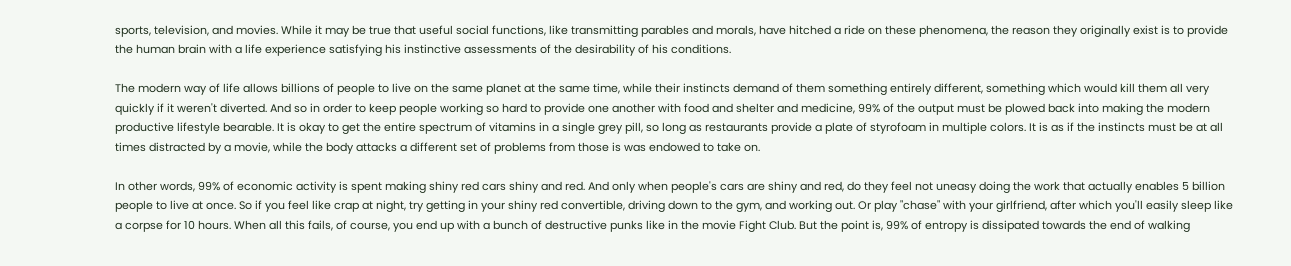sports, television, and movies. While it may be true that useful social functions, like transmitting parables and morals, have hitched a ride on these phenomena, the reason they originally exist is to provide the human brain with a life experience satisfying his instinctive assessments of the desirability of his conditions.

The modern way of life allows billions of people to live on the same planet at the same time, while their instincts demand of them something entirely different, something which would kill them all very quickly if it weren't diverted. And so in order to keep people working so hard to provide one another with food and shelter and medicine, 99% of the output must be plowed back into making the modern productive lifestyle bearable. It is okay to get the entire spectrum of vitamins in a single grey pill, so long as restaurants provide a plate of styrofoam in multiple colors. It is as if the instincts must be at all times distracted by a movie, while the body attacks a different set of problems from those is was endowed to take on.

In other words, 99% of economic activity is spent making shiny red cars shiny and red. And only when people's cars are shiny and red, do they feel not uneasy doing the work that actually enables 5 billion people to live at once. So if you feel like crap at night, try getting in your shiny red convertible, driving down to the gym, and working out. Or play "chase" with your girlfriend, after which you'll easily sleep like a corpse for 10 hours. When all this fails, of course, you end up with a bunch of destructive punks like in the movie Fight Club. But the point is, 99% of entropy is dissipated towards the end of walking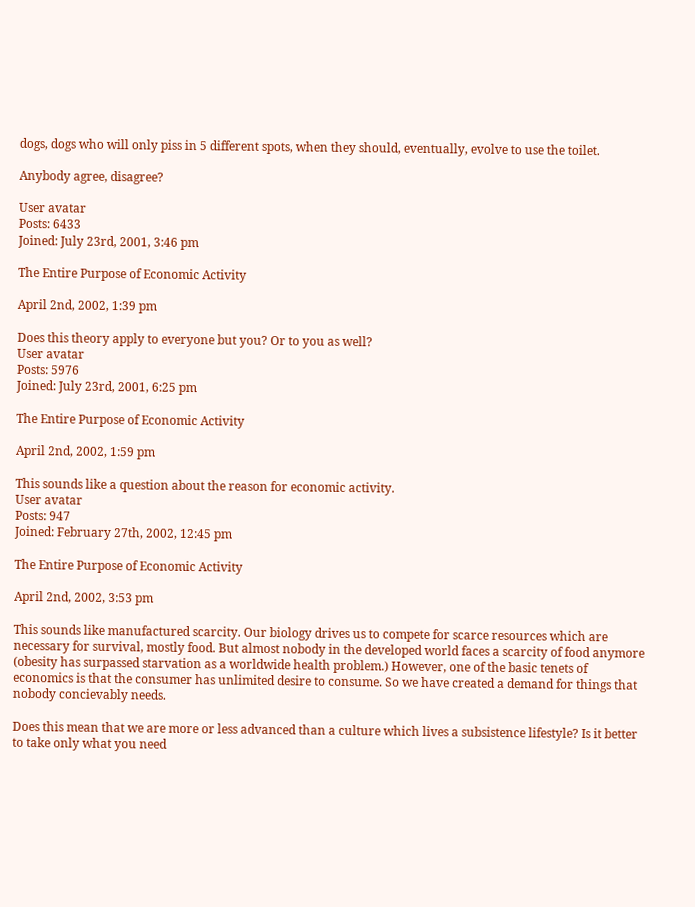dogs, dogs who will only piss in 5 different spots, when they should, eventually, evolve to use the toilet.

Anybody agree, disagree?

User avatar
Posts: 6433
Joined: July 23rd, 2001, 3:46 pm

The Entire Purpose of Economic Activity

April 2nd, 2002, 1:39 pm

Does this theory apply to everyone but you? Or to you as well?
User avatar
Posts: 5976
Joined: July 23rd, 2001, 6:25 pm

The Entire Purpose of Economic Activity

April 2nd, 2002, 1:59 pm

This sounds like a question about the reason for economic activity.
User avatar
Posts: 947
Joined: February 27th, 2002, 12:45 pm

The Entire Purpose of Economic Activity

April 2nd, 2002, 3:53 pm

This sounds like manufactured scarcity. Our biology drives us to compete for scarce resources which are necessary for survival, mostly food. But almost nobody in the developed world faces a scarcity of food anymore (obesity has surpassed starvation as a worldwide health problem.) However, one of the basic tenets of economics is that the consumer has unlimited desire to consume. So we have created a demand for things that nobody concievably needs.

Does this mean that we are more or less advanced than a culture which lives a subsistence lifestyle? Is it better to take only what you need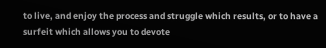to live, and enjoy the process and struggle which results, or to have a surfeit which allows you to devote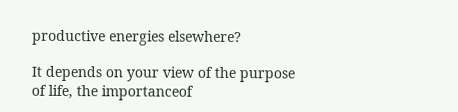productive energies elsewhere?

It depends on your view of the purpose of life, the importanceof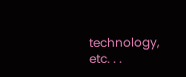technology, etc. . .